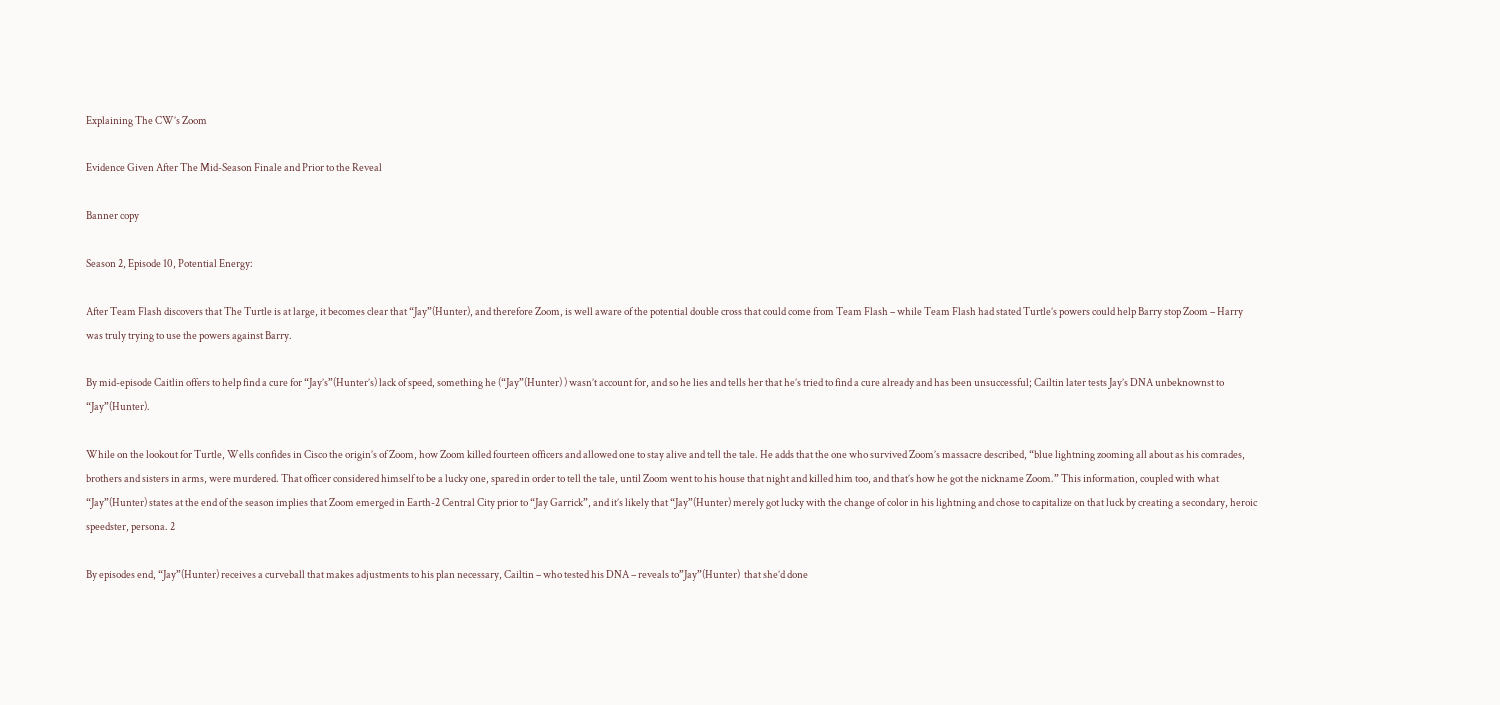Explaining The CW’s Zoom

Evidence Given After The Mid-Season Finale and Prior to the Reveal

Banner copy

Season 2, Episode 10, Potential Energy:

After Team Flash discovers that The Turtle is at large, it becomes clear that “Jay”(Hunter), and therefore Zoom, is well aware of the potential double cross that could come from Team Flash – while Team Flash had stated Turtle’s powers could help Barry stop Zoom – Harry was truly trying to use the powers against Barry.

By mid-episode Caitlin offers to help find a cure for “Jay’s”(Hunter’s) lack of speed, something he (“Jay”(Hunter) ) wasn’t account for, and so he lies and tells her that he’s tried to find a cure already and has been unsuccessful; Cailtin later tests Jay’s DNA unbeknownst to “Jay”(Hunter).

While on the lookout for Turtle, Wells confides in Cisco the origin’s of Zoom, how Zoom killed fourteen officers and allowed one to stay alive and tell the tale. He adds that the one who survived Zoom’s massacre described, “blue lightning zooming all about as his comrades, brothers and sisters in arms, were murdered. That officer considered himself to be a lucky one, spared in order to tell the tale, until Zoom went to his house that night and killed him too, and that’s how he got the nickname Zoom.” This information, coupled with what “Jay”(Hunter) states at the end of the season implies that Zoom emerged in Earth-2 Central City prior to “Jay Garrick”, and it’s likely that “Jay”(Hunter) merely got lucky with the change of color in his lightning and chose to capitalize on that luck by creating a secondary, heroic speedster, persona. 2

By episodes end, “Jay”(Hunter) receives a curveball that makes adjustments to his plan necessary, Cailtin – who tested his DNA – reveals to”Jay”(Hunter)  that she’d done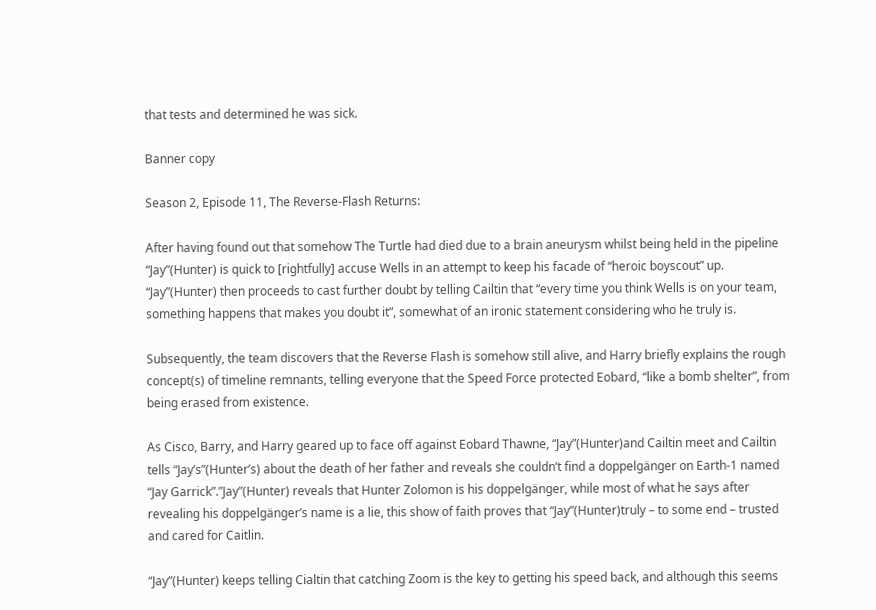that tests and determined he was sick.

Banner copy

Season 2, Episode 11, The Reverse-Flash Returns:

After having found out that somehow The Turtle had died due to a brain aneurysm whilst being held in the pipeline “Jay”(Hunter) is quick to [rightfully] accuse Wells in an attempt to keep his facade of “heroic boyscout” up. “Jay”(Hunter) then proceeds to cast further doubt by telling Cailtin that “every time you think Wells is on your team, something happens that makes you doubt it”, somewhat of an ironic statement considering who he truly is.

Subsequently, the team discovers that the Reverse Flash is somehow still alive, and Harry briefly explains the rough concept(s) of timeline remnants, telling everyone that the Speed Force protected Eobard, “like a bomb shelter”, from being erased from existence.

As Cisco, Barry, and Harry geared up to face off against Eobard Thawne, “Jay”(Hunter)and Cailtin meet and Cailtin tells “Jay’s”(Hunter’s) about the death of her father and reveals she couldn’t find a doppelgänger on Earth-1 named “Jay Garrick”.”Jay”(Hunter) reveals that Hunter Zolomon is his doppelgänger, while most of what he says after revealing his doppelgänger’s name is a lie, this show of faith proves that “Jay”(Hunter)truly – to some end – trusted and cared for Caitlin.

“Jay”(Hunter) keeps telling Cialtin that catching Zoom is the key to getting his speed back, and although this seems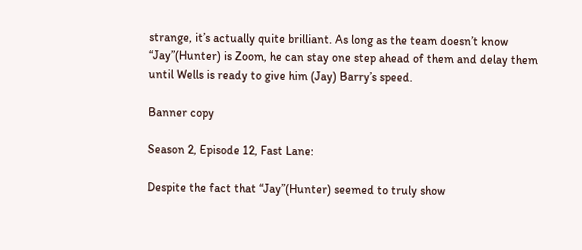strange, it’s actually quite brilliant. As long as the team doesn’t know “Jay”(Hunter) is Zoom, he can stay one step ahead of them and delay them until Wells is ready to give him (Jay) Barry’s speed.

Banner copy

Season 2, Episode 12, Fast Lane:

Despite the fact that “Jay”(Hunter) seemed to truly show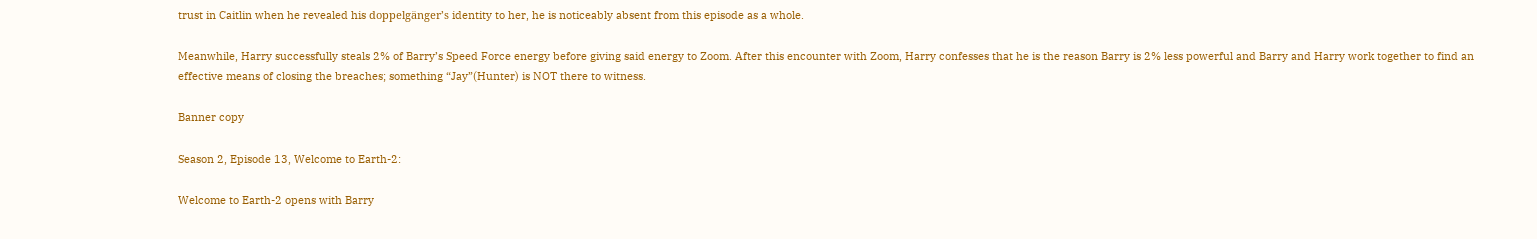trust in Caitlin when he revealed his doppelgänger’s identity to her, he is noticeably absent from this episode as a whole.

Meanwhile, Harry successfully steals 2% of Barry’s Speed Force energy before giving said energy to Zoom. After this encounter with Zoom, Harry confesses that he is the reason Barry is 2% less powerful and Barry and Harry work together to find an effective means of closing the breaches; something “Jay”(Hunter) is NOT there to witness.

Banner copy

Season 2, Episode 13, Welcome to Earth-2:

Welcome to Earth-2 opens with Barry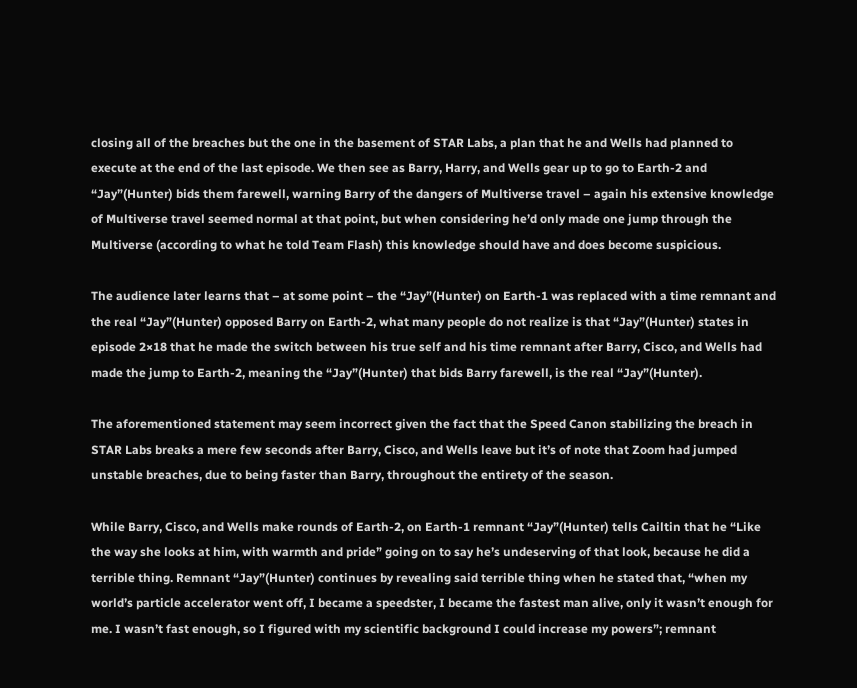closing all of the breaches but the one in the basement of STAR Labs, a plan that he and Wells had planned to execute at the end of the last episode. We then see as Barry, Harry, and Wells gear up to go to Earth-2 and “Jay”(Hunter) bids them farewell, warning Barry of the dangers of Multiverse travel – again his extensive knowledge of Multiverse travel seemed normal at that point, but when considering he’d only made one jump through the Multiverse (according to what he told Team Flash) this knowledge should have and does become suspicious.

The audience later learns that – at some point – the “Jay”(Hunter) on Earth-1 was replaced with a time remnant and the real “Jay”(Hunter) opposed Barry on Earth-2, what many people do not realize is that “Jay”(Hunter) states in episode 2×18 that he made the switch between his true self and his time remnant after Barry, Cisco, and Wells had made the jump to Earth-2, meaning the “Jay”(Hunter) that bids Barry farewell, is the real “Jay”(Hunter).

The aforementioned statement may seem incorrect given the fact that the Speed Canon stabilizing the breach in STAR Labs breaks a mere few seconds after Barry, Cisco, and Wells leave but it’s of note that Zoom had jumped unstable breaches, due to being faster than Barry, throughout the entirety of the season.

While Barry, Cisco, and Wells make rounds of Earth-2, on Earth-1 remnant “Jay”(Hunter) tells Cailtin that he “Like the way she looks at him, with warmth and pride” going on to say he’s undeserving of that look, because he did a terrible thing. Remnant “Jay”(Hunter) continues by revealing said terrible thing when he stated that, “when my world’s particle accelerator went off, I became a speedster, I became the fastest man alive, only it wasn’t enough for me. I wasn’t fast enough, so I figured with my scientific background I could increase my powers”; remnant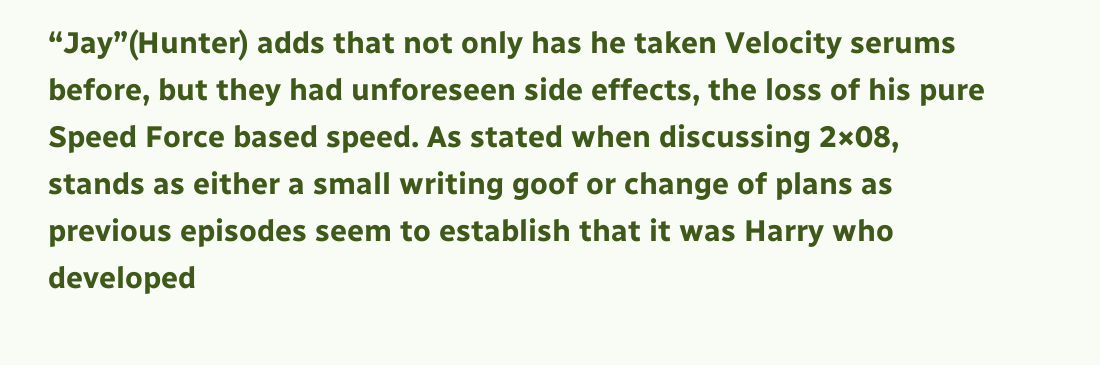“Jay”(Hunter) adds that not only has he taken Velocity serums before, but they had unforeseen side effects, the loss of his pure Speed Force based speed. As stated when discussing 2×08, stands as either a small writing goof or change of plans as previous episodes seem to establish that it was Harry who developed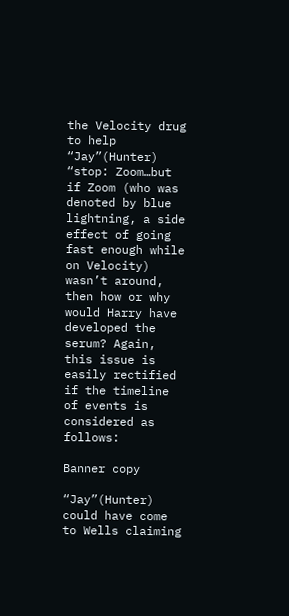the Velocity drug to help “Jay”(Hunter) “stop: Zoom…but if Zoom (who was denoted by blue lightning, a side effect of going fast enough while on Velocity) wasn’t around, then how or why would Harry have developed the serum? Again, this issue is easily rectified if the timeline of events is considered as follows:

Banner copy

“Jay”(Hunter) could have come to Wells claiming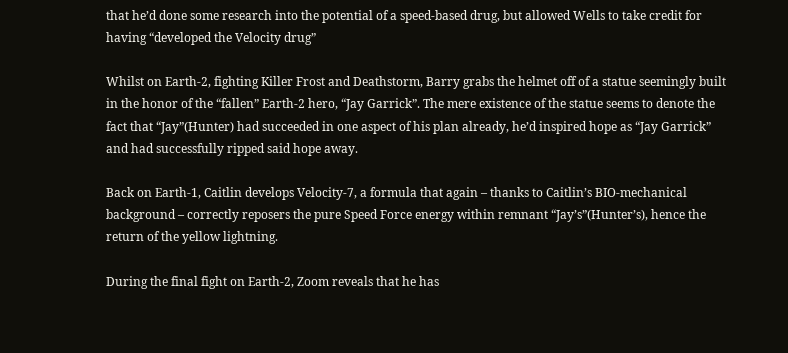that he’d done some research into the potential of a speed-based drug, but allowed Wells to take credit for having “developed the Velocity drug”

Whilst on Earth-2, fighting Killer Frost and Deathstorm, Barry grabs the helmet off of a statue seemingly built in the honor of the “fallen” Earth-2 hero, “Jay Garrick”. The mere existence of the statue seems to denote the fact that “Jay”(Hunter) had succeeded in one aspect of his plan already, he’d inspired hope as “Jay Garrick” and had successfully ripped said hope away.

Back on Earth-1, Caitlin develops Velocity-7, a formula that again – thanks to Caitlin’s BIO-mechanical background – correctly reposers the pure Speed Force energy within remnant “Jay’s”(Hunter’s), hence the return of the yellow lightning.

During the final fight on Earth-2, Zoom reveals that he has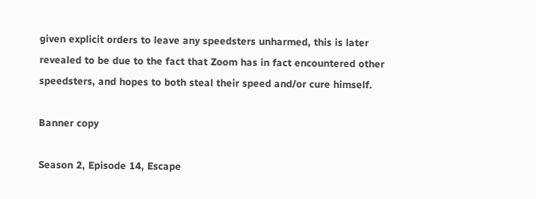given explicit orders to leave any speedsters unharmed, this is later revealed to be due to the fact that Zoom has in fact encountered other speedsters, and hopes to both steal their speed and/or cure himself.

Banner copy

Season 2, Episode 14, Escape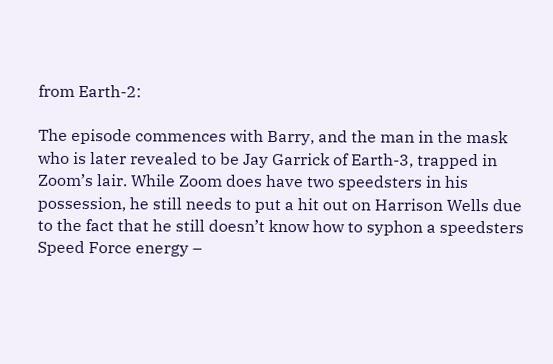from Earth-2:

The episode commences with Barry, and the man in the mask who is later revealed to be Jay Garrick of Earth-3, trapped in Zoom’s lair. While Zoom does have two speedsters in his possession, he still needs to put a hit out on Harrison Wells due to the fact that he still doesn’t know how to syphon a speedsters Speed Force energy –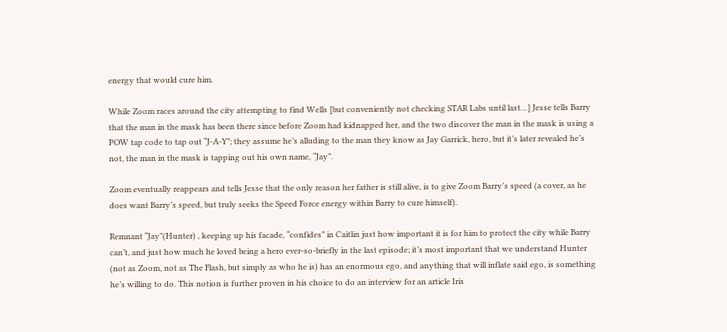energy that would cure him.

While Zoom races around the city attempting to find Wells [but conveniently not checking STAR Labs until last…] Jesse tells Barry that the man in the mask has been there since before Zoom had kidnapped her, and the two discover the man in the mask is using a POW tap code to tap out “J-A-Y”; they assume he’s alluding to the man they know as Jay Garrick, hero, but it’s later revealed he’s not, the man in the mask is tapping out his own name, “Jay”.

Zoom eventually reappears and tells Jesse that the only reason her father is still alive, is to give Zoom Barry’s speed (a cover, as he does want Barry’s speed, but truly seeks the Speed Force energy within Barry to cure himself).

Remnant “Jay”(Hunter) , keeping up his facade, “confides” in Caitlin just how important it is for him to protect the city while Barry can’t, and just how much he loved being a hero ever-so-briefly in the last episode; it’s most important that we understand Hunter (not as Zoom, not as The Flash, but simply as who he is) has an enormous ego, and anything that will inflate said ego, is something he’s willing to do. This notion is further proven in his choice to do an interview for an article Iris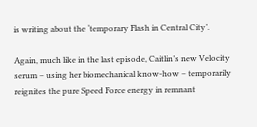is writing about the ‘temporary Flash in Central City’.

Again, much like in the last episode, Caitlin’s new Velocity serum – using her biomechanical know-how – temporarily reignites the pure Speed Force energy in remnant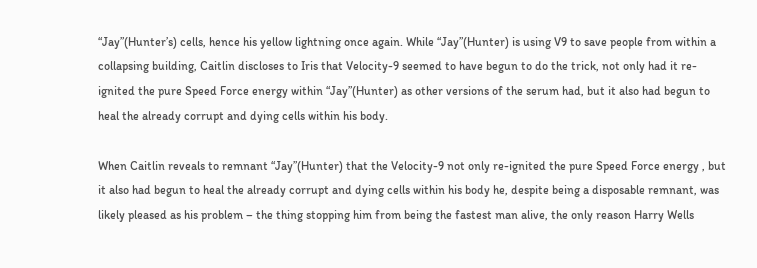“Jay”(Hunter’s) cells, hence his yellow lightning once again. While “Jay”(Hunter) is using V9 to save people from within a collapsing building, Caitlin discloses to Iris that Velocity-9 seemed to have begun to do the trick, not only had it re-ignited the pure Speed Force energy within “Jay”(Hunter) as other versions of the serum had, but it also had begun to heal the already corrupt and dying cells within his body.

When Caitlin reveals to remnant “Jay”(Hunter) that the Velocity-9 not only re-ignited the pure Speed Force energy , but it also had begun to heal the already corrupt and dying cells within his body he, despite being a disposable remnant, was likely pleased as his problem – the thing stopping him from being the fastest man alive, the only reason Harry Wells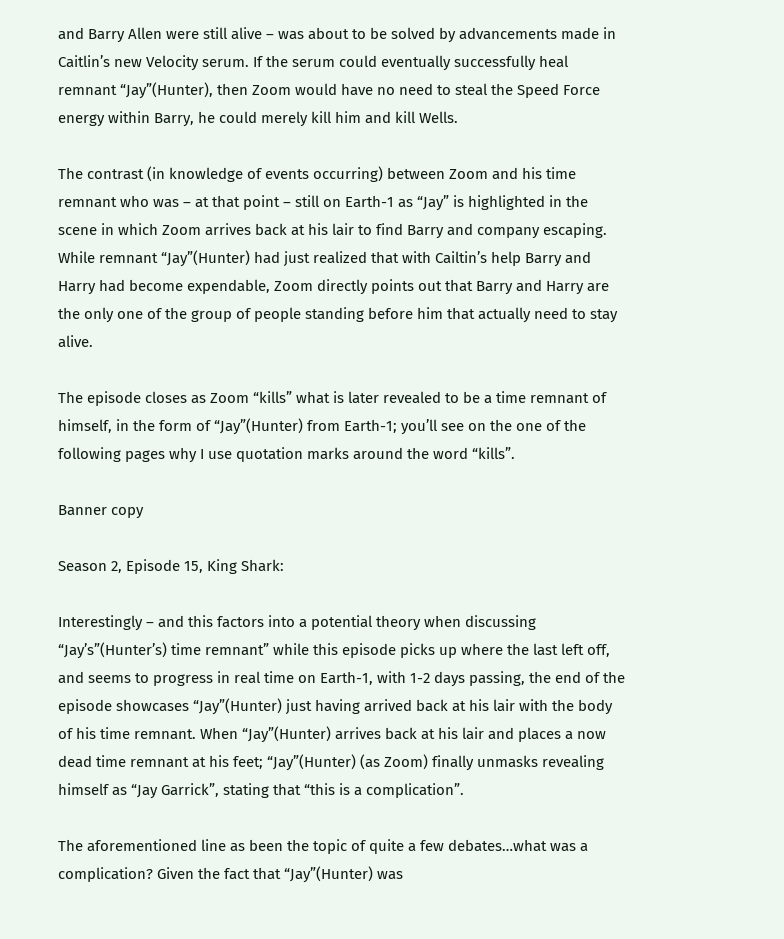and Barry Allen were still alive – was about to be solved by advancements made in Caitlin’s new Velocity serum. If the serum could eventually successfully heal remnant “Jay”(Hunter), then Zoom would have no need to steal the Speed Force energy within Barry, he could merely kill him and kill Wells.

The contrast (in knowledge of events occurring) between Zoom and his time remnant who was – at that point – still on Earth-1 as “Jay” is highlighted in the scene in which Zoom arrives back at his lair to find Barry and company escaping. While remnant “Jay”(Hunter) had just realized that with Cailtin’s help Barry and Harry had become expendable, Zoom directly points out that Barry and Harry are the only one of the group of people standing before him that actually need to stay alive.

The episode closes as Zoom “kills” what is later revealed to be a time remnant of himself, in the form of “Jay”(Hunter) from Earth-1; you’ll see on the one of the following pages why I use quotation marks around the word “kills”.

Banner copy

Season 2, Episode 15, King Shark:

Interestingly – and this factors into a potential theory when discussing “Jay’s”(Hunter’s) time remnant” while this episode picks up where the last left off, and seems to progress in real time on Earth-1, with 1-2 days passing, the end of the episode showcases “Jay”(Hunter) just having arrived back at his lair with the body of his time remnant. When “Jay”(Hunter) arrives back at his lair and places a now dead time remnant at his feet; “Jay”(Hunter) (as Zoom) finally unmasks revealing himself as “Jay Garrick”, stating that “this is a complication”.

The aforementioned line as been the topic of quite a few debates…what was a complication? Given the fact that “Jay”(Hunter) was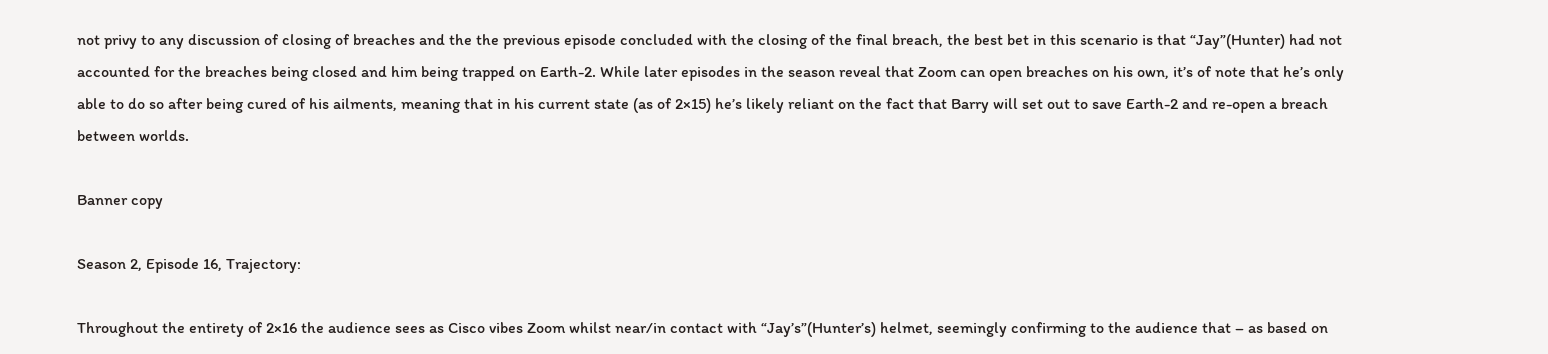not privy to any discussion of closing of breaches and the the previous episode concluded with the closing of the final breach, the best bet in this scenario is that “Jay”(Hunter) had not accounted for the breaches being closed and him being trapped on Earth-2. While later episodes in the season reveal that Zoom can open breaches on his own, it’s of note that he’s only able to do so after being cured of his ailments, meaning that in his current state (as of 2×15) he’s likely reliant on the fact that Barry will set out to save Earth-2 and re-open a breach between worlds.

Banner copy

Season 2, Episode 16, Trajectory:

Throughout the entirety of 2×16 the audience sees as Cisco vibes Zoom whilst near/in contact with “Jay’s”(Hunter’s) helmet, seemingly confirming to the audience that – as based on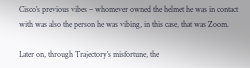Cisco’s previous vibes – whomever owned the helmet he was in contact with was also the person he was vibing, in this case, that was Zoom.

Later on, through Trajectory’s misfortune, the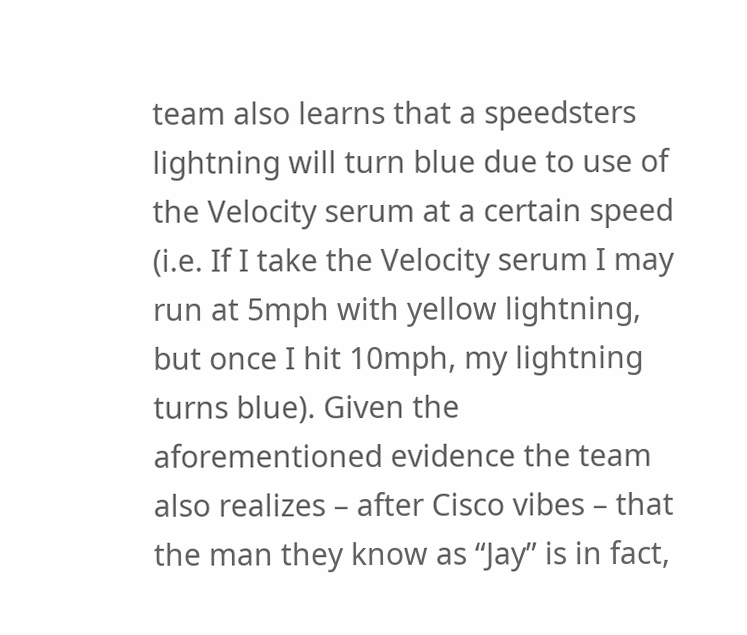team also learns that a speedsters lightning will turn blue due to use of the Velocity serum at a certain speed (i.e. If I take the Velocity serum I may run at 5mph with yellow lightning, but once I hit 10mph, my lightning turns blue). Given the aforementioned evidence the team also realizes – after Cisco vibes – that the man they know as “Jay” is in fact,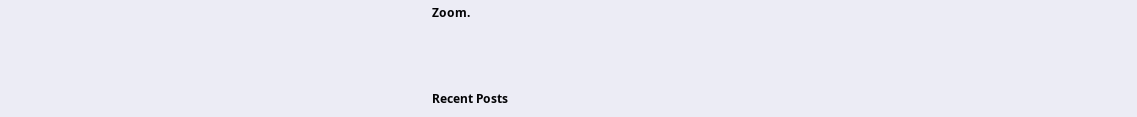Zoom.



Recent Posts